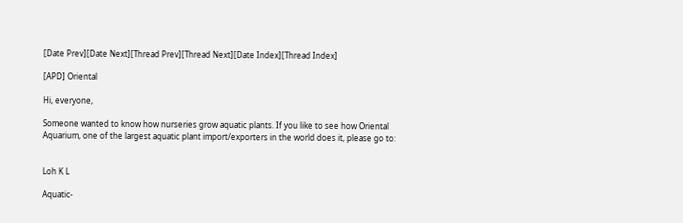[Date Prev][Date Next][Thread Prev][Thread Next][Date Index][Thread Index]

[APD] Oriental

Hi, everyone,

Someone wanted to know how nurseries grow aquatic plants. If you like to see how Oriental
Aquarium, one of the largest aquatic plant import/exporters in the world does it, please go to:


Loh K L

Aquatic-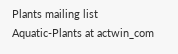Plants mailing list
Aquatic-Plants at actwin_com